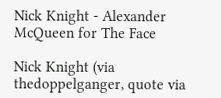Nick Knight - Alexander McQueen for The Face

Nick Knight (via thedoppelganger, quote via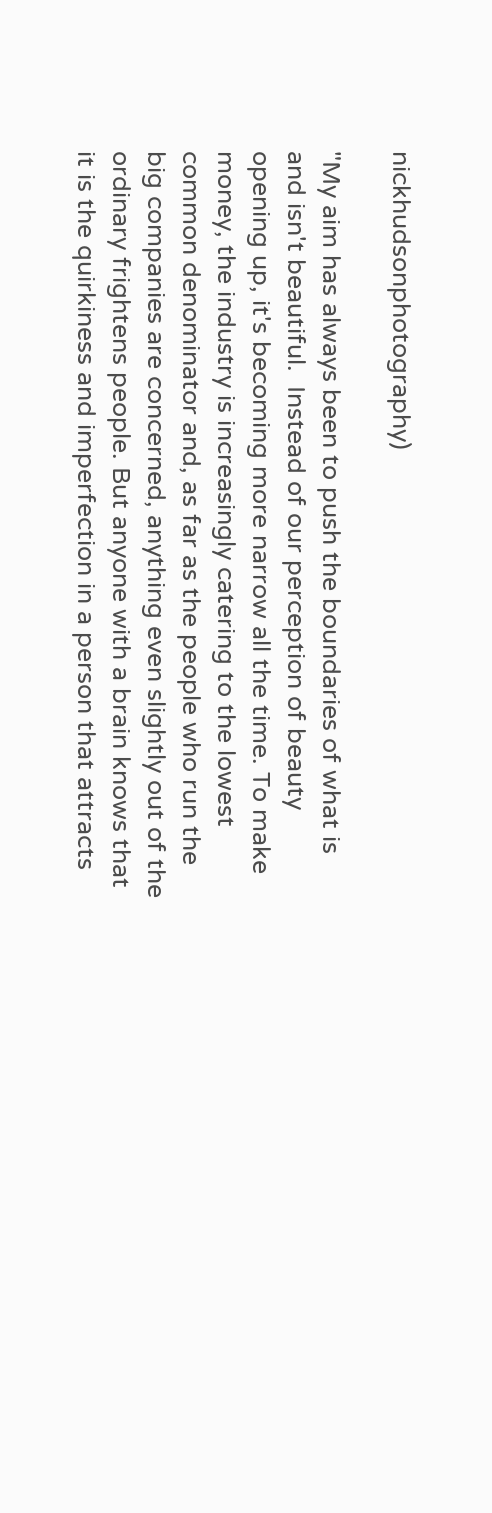nickhudsonphotography)

"My aim has always been to push the boundaries of what is and isn't beautiful.  Instead of our perception of beauty opening up, it's becoming more narrow all the time. To make money, the industry is increasingly catering to the lowest common denominator and, as far as the people who run the big companies are concerned, anything even slightly out of the ordinary frightens people. But anyone with a brain knows that it is the quirkiness and imperfection in a person that attracts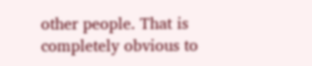other people. That is completely obvious to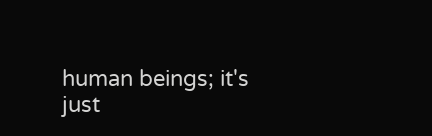human beings; it's just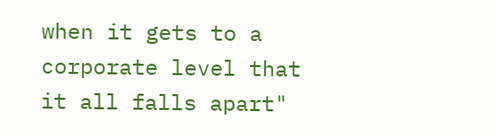when it gets to a corporate level that it all falls apart"